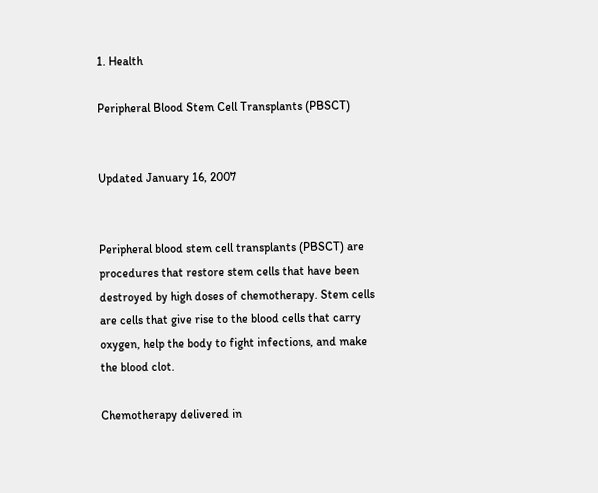1. Health

Peripheral Blood Stem Cell Transplants (PBSCT)


Updated January 16, 2007


Peripheral blood stem cell transplants (PBSCT) are procedures that restore stem cells that have been destroyed by high doses of chemotherapy. Stem cells are cells that give rise to the blood cells that carry oxygen, help the body to fight infections, and make the blood clot.

Chemotherapy delivered in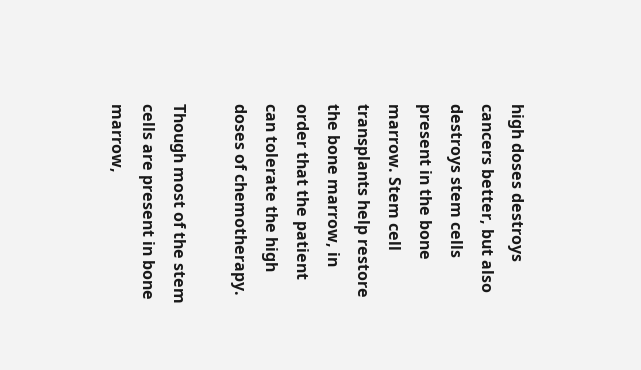high doses destroys cancers better, but also destroys stem cells present in the bone marrow. Stem cell transplants help restore the bone marrow, in order that the patient can tolerate the high doses of chemotherapy.

Though most of the stem cells are present in bone marrow,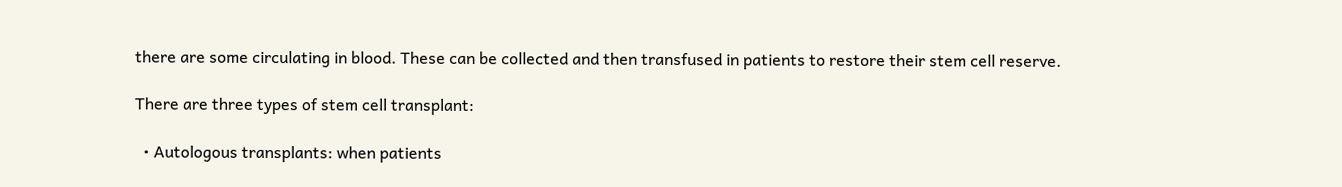there are some circulating in blood. These can be collected and then transfused in patients to restore their stem cell reserve.

There are three types of stem cell transplant:

  • Autologous transplants: when patients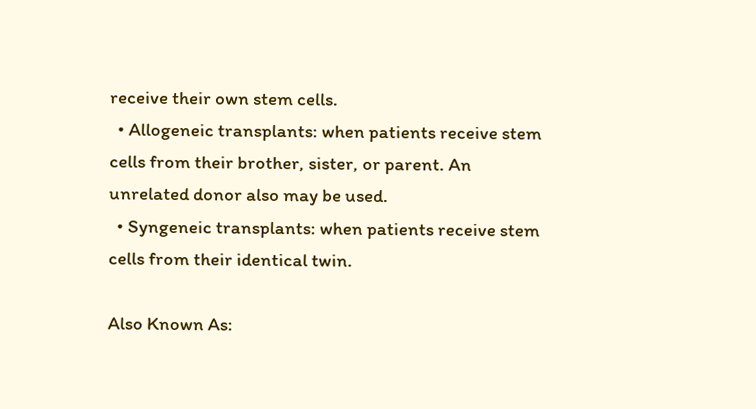receive their own stem cells.
  • Allogeneic transplants: when patients receive stem cells from their brother, sister, or parent. An unrelated donor also may be used.
  • Syngeneic transplants: when patients receive stem cells from their identical twin.

Also Known As: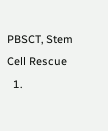PBSCT, Stem Cell Rescue
  1.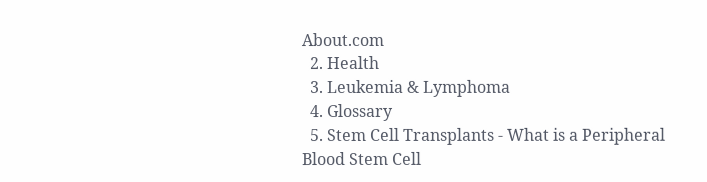About.com
  2. Health
  3. Leukemia & Lymphoma
  4. Glossary
  5. Stem Cell Transplants - What is a Peripheral Blood Stem Cell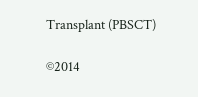Transplant (PBSCT)

©2014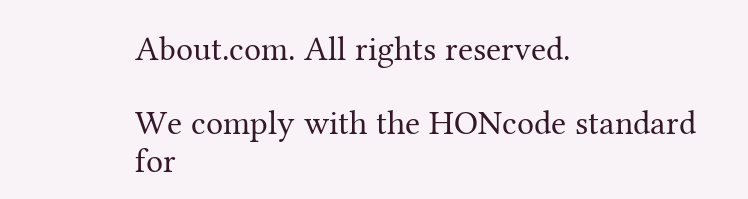About.com. All rights reserved.

We comply with the HONcode standard
for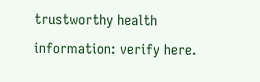trustworthy health
information: verify here.